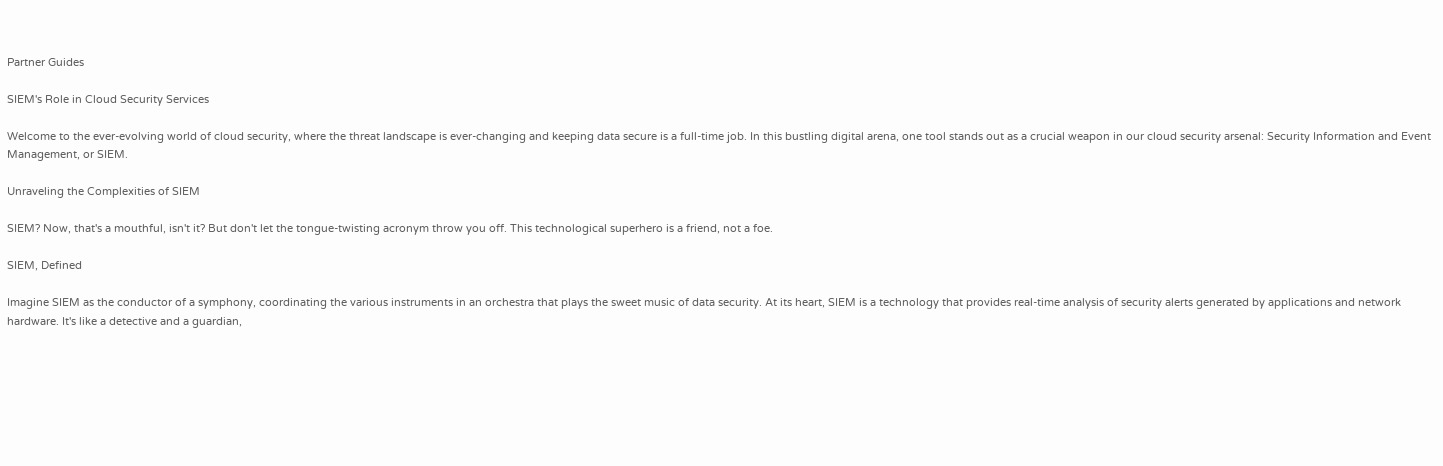Partner Guides

SIEM's Role in Cloud Security Services

Welcome to the ever-evolving world of cloud security, where the threat landscape is ever-changing and keeping data secure is a full-time job. In this bustling digital arena, one tool stands out as a crucial weapon in our cloud security arsenal: Security Information and Event Management, or SIEM.

Unraveling the Complexities of SIEM

SIEM? Now, that's a mouthful, isn't it? But don't let the tongue-twisting acronym throw you off. This technological superhero is a friend, not a foe.

SIEM, Defined

Imagine SIEM as the conductor of a symphony, coordinating the various instruments in an orchestra that plays the sweet music of data security. At its heart, SIEM is a technology that provides real-time analysis of security alerts generated by applications and network hardware. It's like a detective and a guardian,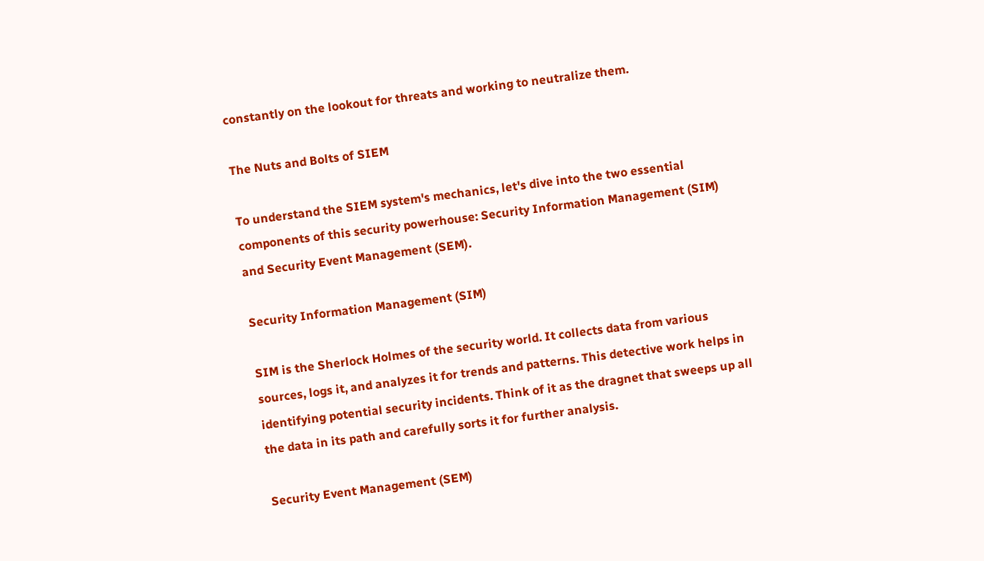constantly on the lookout for threats and working to neutralize them.

The Nuts and Bolts of SIEM

To understand the SIEM system's mechanics, let's dive into the two essential components of this security powerhouse: Security Information Management (SIM) and Security Event Management (SEM).

Security Information Management (SIM)

SIM is the Sherlock Holmes of the security world. It collects data from various sources, logs it, and analyzes it for trends and patterns. This detective work helps in identifying potential security incidents. Think of it as the dragnet that sweeps up all the data in its path and carefully sorts it for further analysis.

Security Event Management (SEM)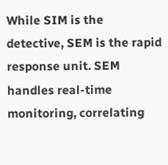While SIM is the detective, SEM is the rapid response unit. SEM handles real-time monitoring, correlating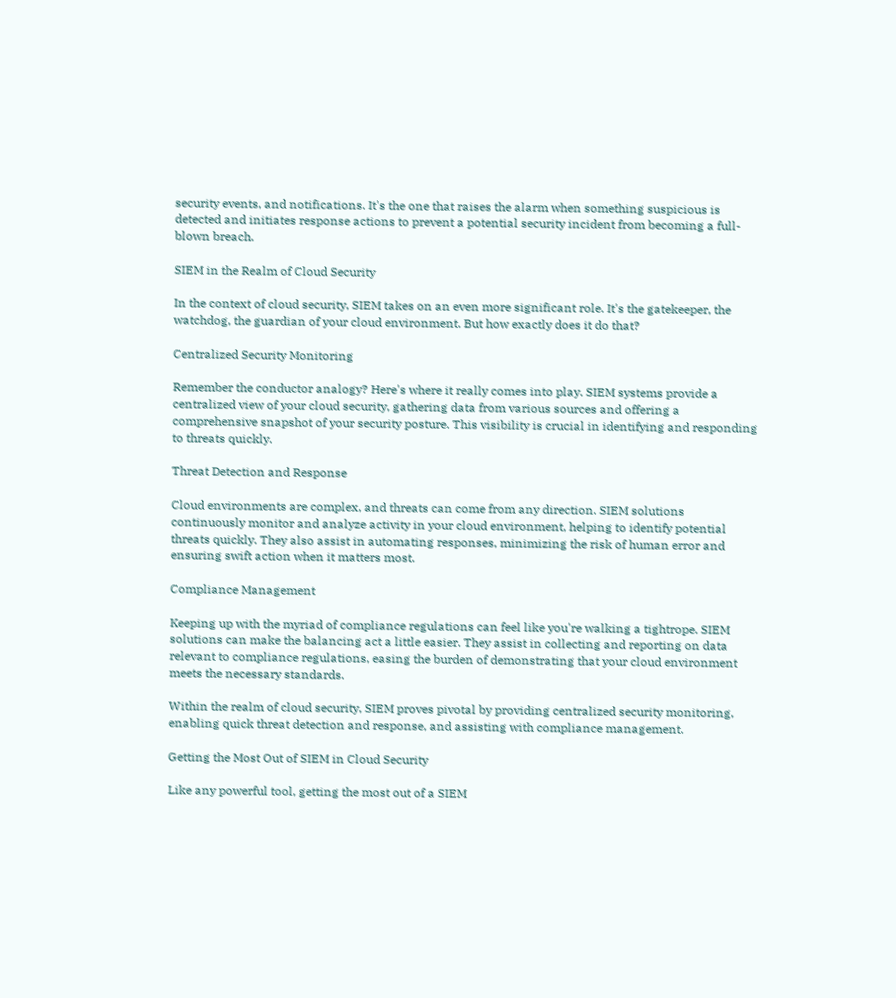security events, and notifications. It's the one that raises the alarm when something suspicious is detected and initiates response actions to prevent a potential security incident from becoming a full-blown breach.

SIEM in the Realm of Cloud Security

In the context of cloud security, SIEM takes on an even more significant role. It's the gatekeeper, the watchdog, the guardian of your cloud environment. But how exactly does it do that?

Centralized Security Monitoring

Remember the conductor analogy? Here's where it really comes into play. SIEM systems provide a centralized view of your cloud security, gathering data from various sources and offering a comprehensive snapshot of your security posture. This visibility is crucial in identifying and responding to threats quickly.

Threat Detection and Response

Cloud environments are complex, and threats can come from any direction. SIEM solutions continuously monitor and analyze activity in your cloud environment, helping to identify potential threats quickly. They also assist in automating responses, minimizing the risk of human error and ensuring swift action when it matters most.

Compliance Management

Keeping up with the myriad of compliance regulations can feel like you're walking a tightrope. SIEM solutions can make the balancing act a little easier. They assist in collecting and reporting on data relevant to compliance regulations, easing the burden of demonstrating that your cloud environment meets the necessary standards.

Within the realm of cloud security, SIEM proves pivotal by providing centralized security monitoring, enabling quick threat detection and response, and assisting with compliance management.

Getting the Most Out of SIEM in Cloud Security

Like any powerful tool, getting the most out of a SIEM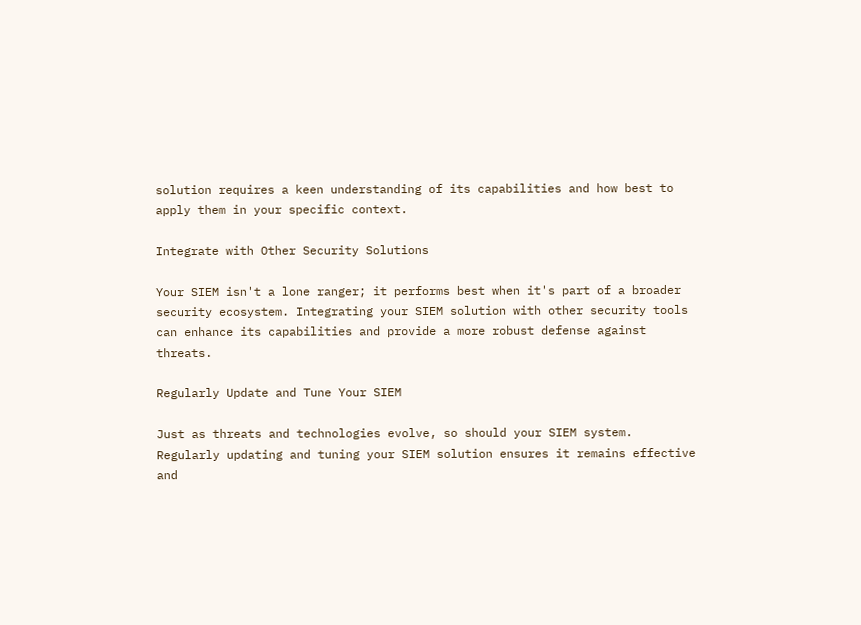solution requires a keen understanding of its capabilities and how best to apply them in your specific context.

Integrate with Other Security Solutions

Your SIEM isn't a lone ranger; it performs best when it's part of a broader security ecosystem. Integrating your SIEM solution with other security tools can enhance its capabilities and provide a more robust defense against threats.

Regularly Update and Tune Your SIEM

Just as threats and technologies evolve, so should your SIEM system. Regularly updating and tuning your SIEM solution ensures it remains effective and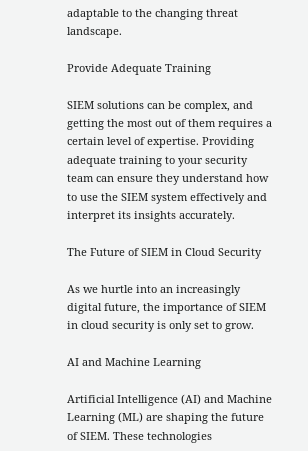adaptable to the changing threat landscape.

Provide Adequate Training

SIEM solutions can be complex, and getting the most out of them requires a certain level of expertise. Providing adequate training to your security team can ensure they understand how to use the SIEM system effectively and interpret its insights accurately.

The Future of SIEM in Cloud Security

As we hurtle into an increasingly digital future, the importance of SIEM in cloud security is only set to grow.

AI and Machine Learning

Artificial Intelligence (AI) and Machine Learning (ML) are shaping the future of SIEM. These technologies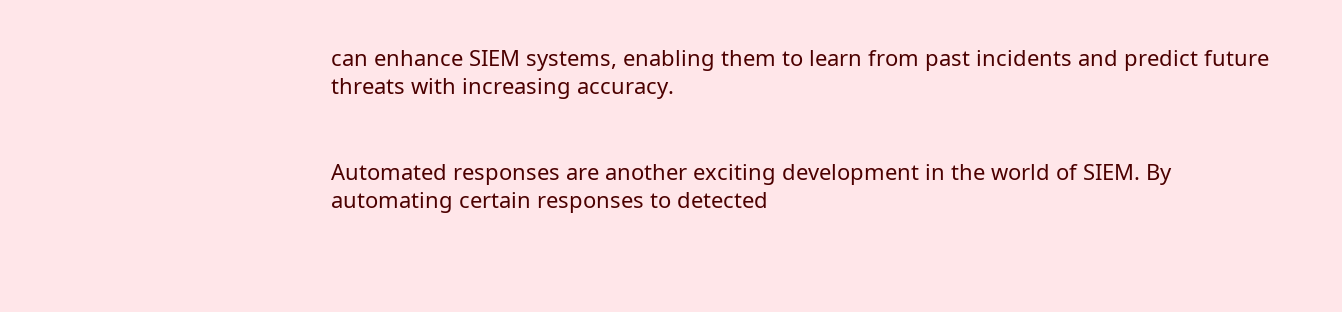can enhance SIEM systems, enabling them to learn from past incidents and predict future threats with increasing accuracy.


Automated responses are another exciting development in the world of SIEM. By automating certain responses to detected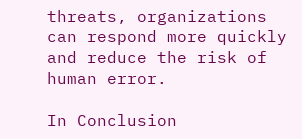threats, organizations can respond more quickly and reduce the risk of human error.

In Conclusion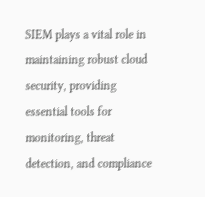SIEM plays a vital role in maintaining robust cloud security, providing essential tools for monitoring, threat detection, and compliance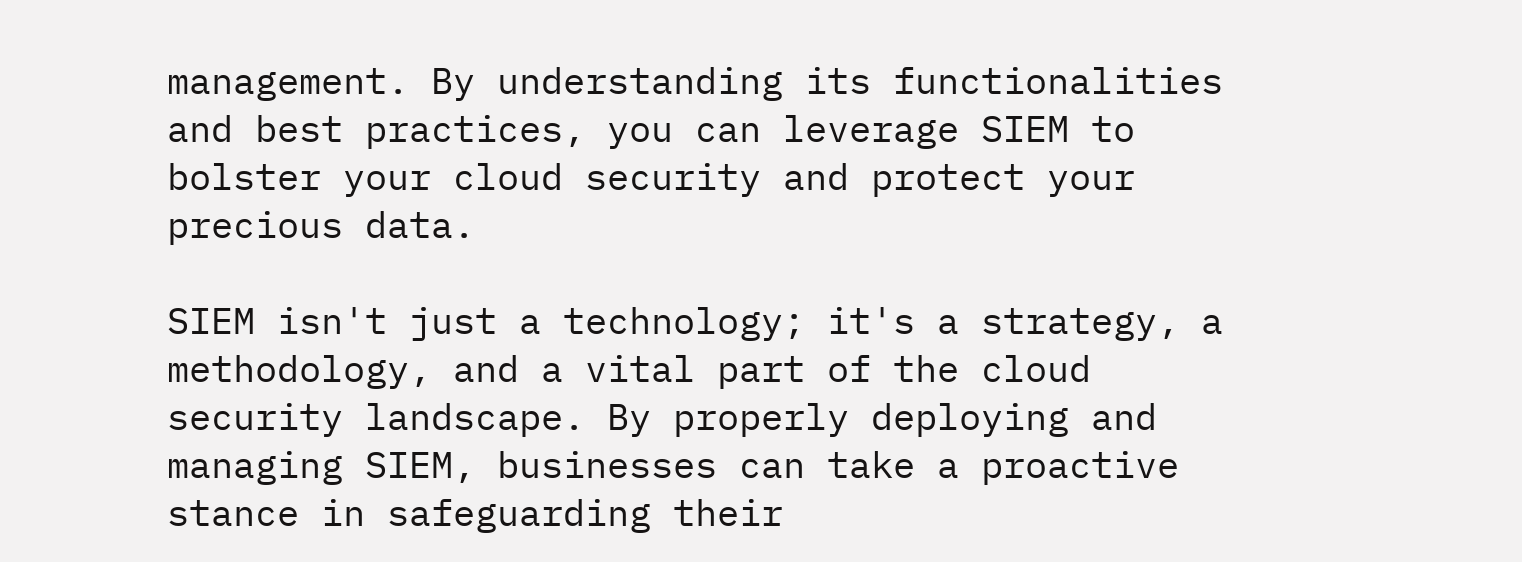management. By understanding its functionalities and best practices, you can leverage SIEM to bolster your cloud security and protect your precious data.

SIEM isn't just a technology; it's a strategy, a methodology, and a vital part of the cloud security landscape. By properly deploying and managing SIEM, businesses can take a proactive stance in safeguarding their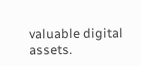valuable digital assets.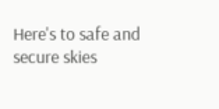Here's to safe and secure skies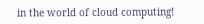in the world of cloud computing!